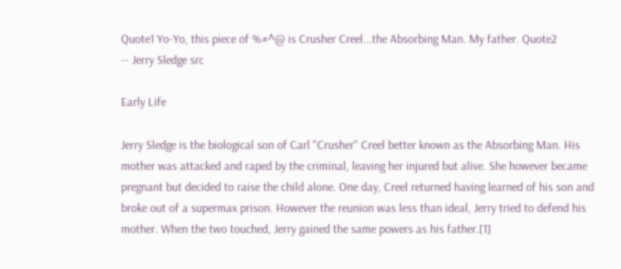Quote1 Yo-Yo, this piece of %#^@ is Crusher Creel...the Absorbing Man. My father. Quote2
-- Jerry Sledge src

Early Life

Jerry Sledge is the biological son of Carl "Crusher" Creel better known as the Absorbing Man. His mother was attacked and raped by the criminal, leaving her injured but alive. She however became pregnant but decided to raise the child alone. One day, Creel returned having learned of his son and broke out of a supermax prison. However the reunion was less than ideal, Jerry tried to defend his mother. When the two touched, Jerry gained the same powers as his father.[1]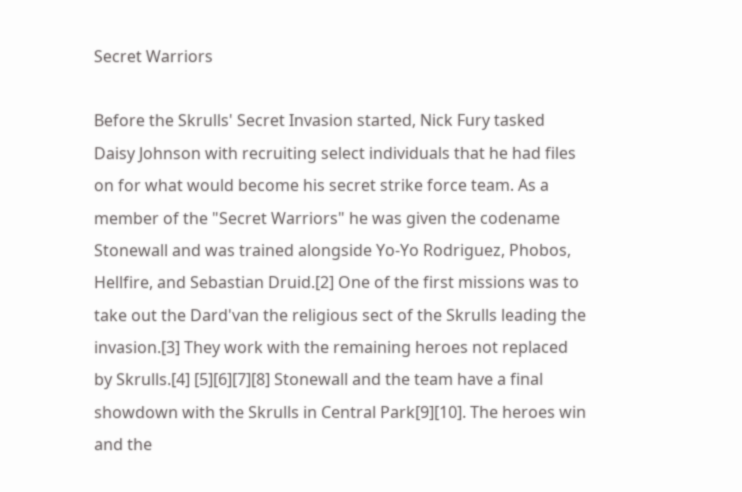Secret Warriors

Before the Skrulls' Secret Invasion started, Nick Fury tasked Daisy Johnson with recruiting select individuals that he had files on for what would become his secret strike force team. As a member of the "Secret Warriors" he was given the codename Stonewall and was trained alongside Yo-Yo Rodriguez, Phobos, Hellfire, and Sebastian Druid.[2] One of the first missions was to take out the Dard'van the religious sect of the Skrulls leading the invasion.[3] They work with the remaining heroes not replaced by Skrulls.[4] [5][6][7][8] Stonewall and the team have a final showdown with the Skrulls in Central Park[9][10]. The heroes win and the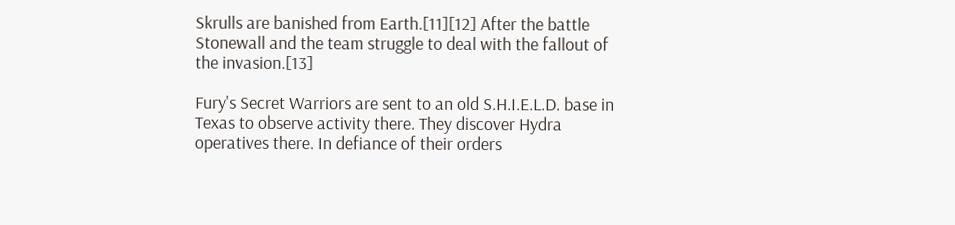Skrulls are banished from Earth.[11][12] After the battle Stonewall and the team struggle to deal with the fallout of the invasion.[13]

Fury's Secret Warriors are sent to an old S.H.I.E.L.D. base in Texas to observe activity there. They discover Hydra operatives there. In defiance of their orders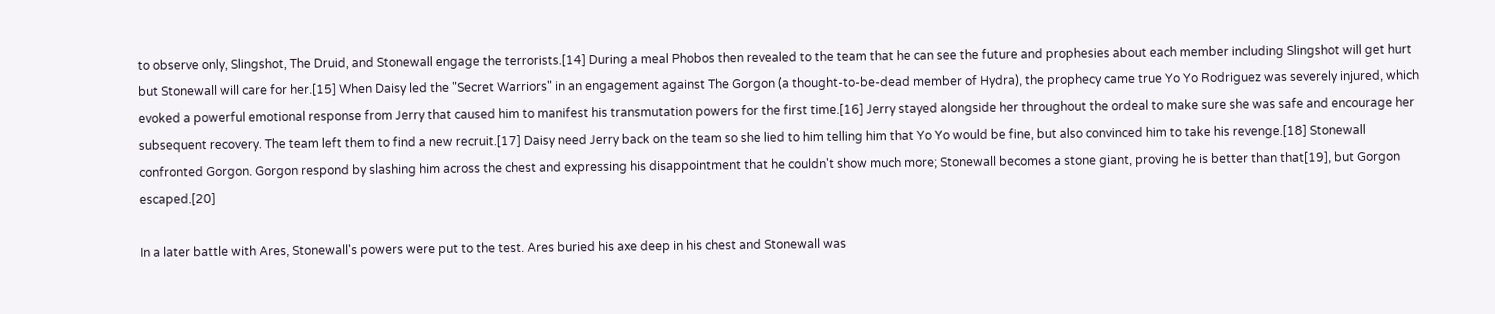to observe only, Slingshot, The Druid, and Stonewall engage the terrorists.[14] During a meal Phobos then revealed to the team that he can see the future and prophesies about each member including Slingshot will get hurt but Stonewall will care for her.[15] When Daisy led the "Secret Warriors" in an engagement against The Gorgon (a thought-to-be-dead member of Hydra), the prophecy came true Yo Yo Rodriguez was severely injured, which evoked a powerful emotional response from Jerry that caused him to manifest his transmutation powers for the first time.[16] Jerry stayed alongside her throughout the ordeal to make sure she was safe and encourage her subsequent recovery. The team left them to find a new recruit.[17] Daisy need Jerry back on the team so she lied to him telling him that Yo Yo would be fine, but also convinced him to take his revenge.[18] Stonewall confronted Gorgon. Gorgon respond by slashing him across the chest and expressing his disappointment that he couldn't show much more; Stonewall becomes a stone giant, proving he is better than that[19], but Gorgon escaped.[20]

In a later battle with Ares, Stonewall's powers were put to the test. Ares buried his axe deep in his chest and Stonewall was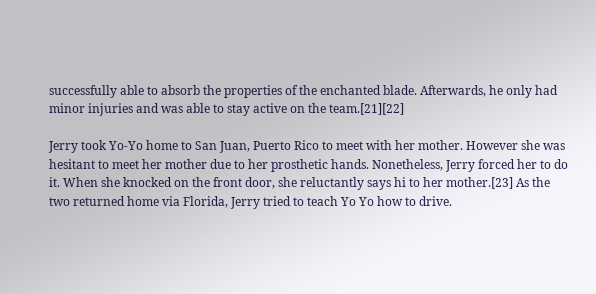successfully able to absorb the properties of the enchanted blade. Afterwards, he only had minor injuries and was able to stay active on the team.[21][22]

Jerry took Yo-Yo home to San Juan, Puerto Rico to meet with her mother. However she was hesitant to meet her mother due to her prosthetic hands. Nonetheless, Jerry forced her to do it. When she knocked on the front door, she reluctantly says hi to her mother.[23] As the two returned home via Florida, Jerry tried to teach Yo Yo how to drive.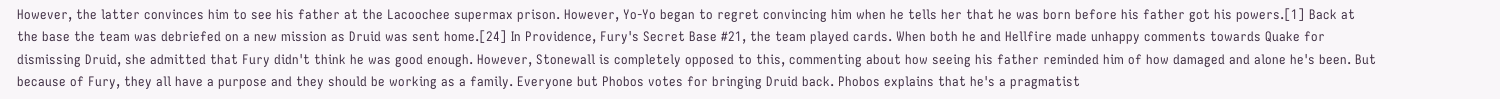However, the latter convinces him to see his father at the Lacoochee supermax prison. However, Yo-Yo began to regret convincing him when he tells her that he was born before his father got his powers.[1] Back at the base the team was debriefed on a new mission as Druid was sent home.[24] In Providence, Fury's Secret Base #21, the team played cards. When both he and Hellfire made unhappy comments towards Quake for dismissing Druid, she admitted that Fury didn't think he was good enough. However, Stonewall is completely opposed to this, commenting about how seeing his father reminded him of how damaged and alone he's been. But because of Fury, they all have a purpose and they should be working as a family. Everyone but Phobos votes for bringing Druid back. Phobos explains that he's a pragmatist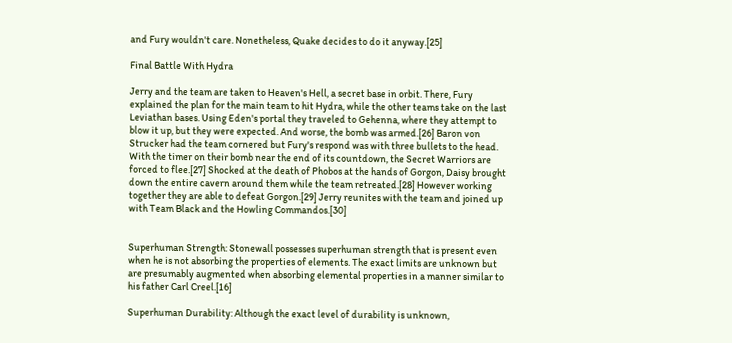and Fury wouldn't care. Nonetheless, Quake decides to do it anyway.[25]

Final Battle With Hydra

Jerry and the team are taken to Heaven's Hell, a secret base in orbit. There, Fury explained the plan for the main team to hit Hydra, while the other teams take on the last Leviathan bases. Using Eden's portal they traveled to Gehenna, where they attempt to blow it up, but they were expected. And worse, the bomb was armed.[26] Baron von Strucker had the team cornered but Fury's respond was with three bullets to the head. With the timer on their bomb near the end of its countdown, the Secret Warriors are forced to flee.[27] Shocked at the death of Phobos at the hands of Gorgon, Daisy brought down the entire cavern around them while the team retreated.[28] However working together they are able to defeat Gorgon.[29] Jerry reunites with the team and joined up with Team Black and the Howling Commandos.[30]


Superhuman Strength: Stonewall possesses superhuman strength that is present even when he is not absorbing the properties of elements. The exact limits are unknown but are presumably augmented when absorbing elemental properties in a manner similar to his father Carl Creel.[16]

Superhuman Durability: Although the exact level of durability is unknown,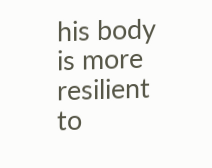his body is more resilient to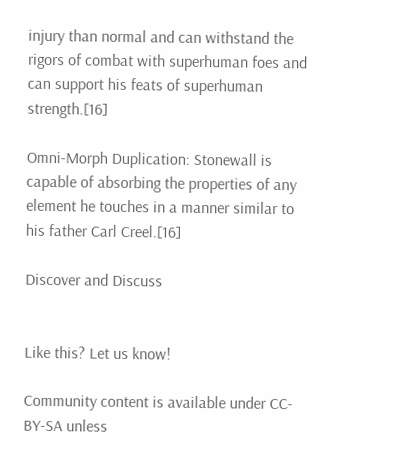injury than normal and can withstand the rigors of combat with superhuman foes and can support his feats of superhuman strength.[16]

Omni-Morph Duplication: Stonewall is capable of absorbing the properties of any element he touches in a manner similar to his father Carl Creel.[16]

Discover and Discuss


Like this? Let us know!

Community content is available under CC-BY-SA unless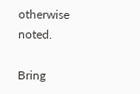otherwise noted.

Bring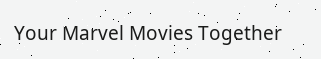Your Marvel Movies Together